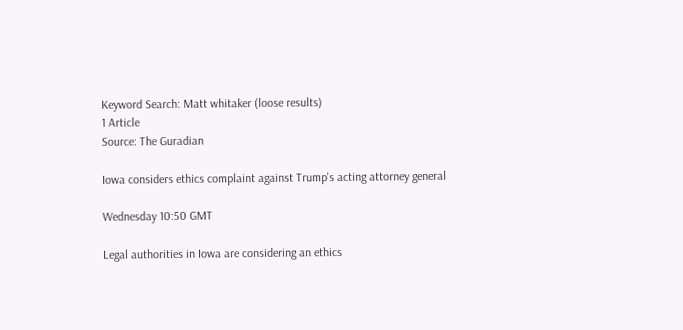Keyword Search: Matt whitaker (loose results)
1 Article
Source: The Guradian

Iowa considers ethics complaint against Trump's acting attorney general

Wednesday 10:50 GMT

Legal authorities in Iowa are considering an ethics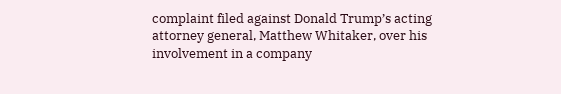complaint filed against Donald Trump’s acting attorney general, Matthew Whitaker, over his involvement in a company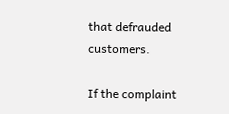that defrauded customers.

If the complaint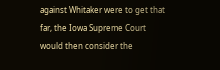against Whitaker were to get that far, the Iowa Supreme Court would then consider the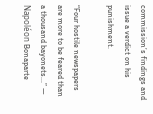commission’s findings and issue a verdict on his punishment.

“Four hostile newspapers are more to be feared than a thousand bayonets...” ― Napoléon Bonaparte